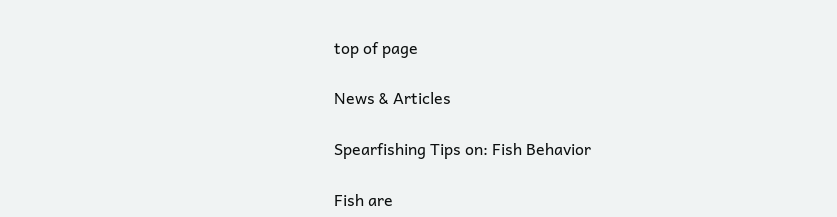top of page

News & Articles

Spearfishing Tips on: Fish Behavior

Fish are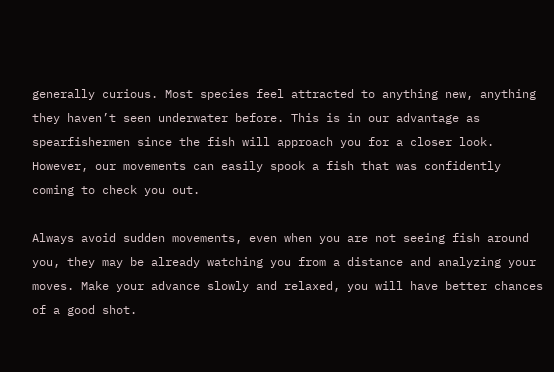generally curious. Most species feel attracted to anything new, anything they haven’t seen underwater before. This is in our advantage as spearfishermen since the fish will approach you for a closer look. However, our movements can easily spook a fish that was confidently coming to check you out.

Always avoid sudden movements, even when you are not seeing fish around you, they may be already watching you from a distance and analyzing your moves. Make your advance slowly and relaxed, you will have better chances of a good shot.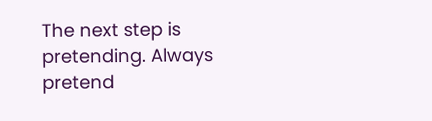The next step is pretending. Always pretend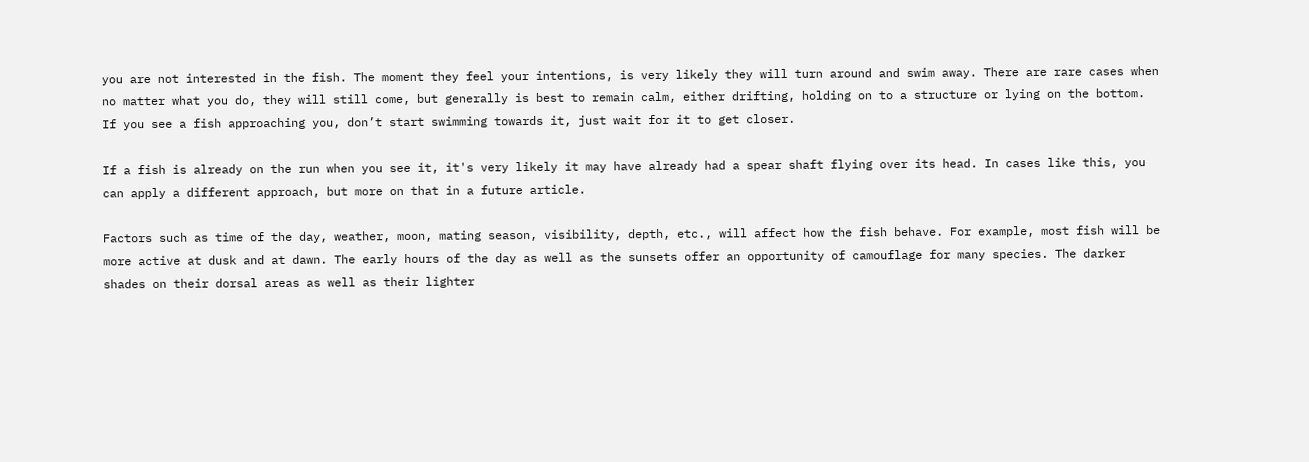you are not interested in the fish. The moment they feel your intentions, is very likely they will turn around and swim away. There are rare cases when no matter what you do, they will still come, but generally is best to remain calm, either drifting, holding on to a structure or lying on the bottom. If you see a fish approaching you, don’t start swimming towards it, just wait for it to get closer.

If a fish is already on the run when you see it, it's very likely it may have already had a spear shaft flying over its head. In cases like this, you can apply a different approach, but more on that in a future article.

Factors such as time of the day, weather, moon, mating season, visibility, depth, etc., will affect how the fish behave. For example, most fish will be more active at dusk and at dawn. The early hours of the day as well as the sunsets offer an opportunity of camouflage for many species. The darker shades on their dorsal areas as well as their lighter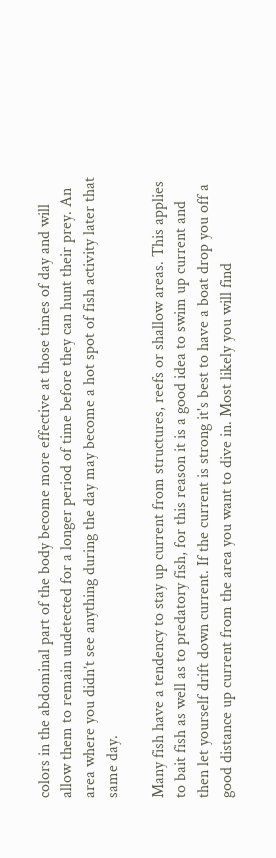colors in the abdominal part of the body become more effective at those times of day and will allow them to remain undetected for a longer period of time before they can hunt their prey. An area where you didn’t see anything during the day may become a hot spot of fish activity later that same day.

Many fish have a tendency to stay up current from structures, reefs or shallow areas. This applies to bait fish as well as to predatory fish, for this reason it is a good idea to swim up current and then let yourself drift down current. If the current is strong it's best to have a boat drop you off a good distance up current from the area you want to dive in. Most likely you will find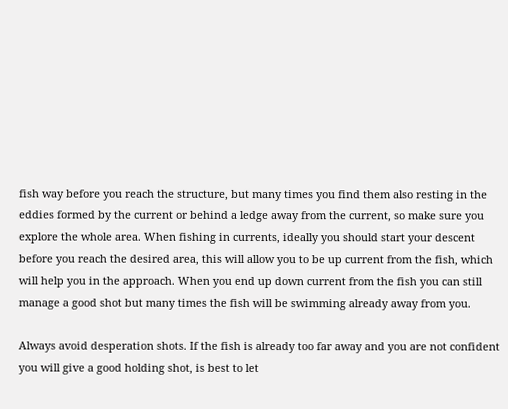fish way before you reach the structure, but many times you find them also resting in the eddies formed by the current or behind a ledge away from the current, so make sure you explore the whole area. When fishing in currents, ideally you should start your descent before you reach the desired area, this will allow you to be up current from the fish, which will help you in the approach. When you end up down current from the fish you can still manage a good shot but many times the fish will be swimming already away from you.

Always avoid desperation shots. If the fish is already too far away and you are not confident you will give a good holding shot, is best to let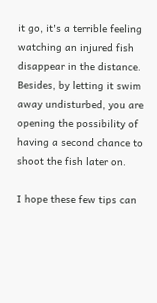it go, it's a terrible feeling watching an injured fish disappear in the distance. Besides, by letting it swim away undisturbed, you are opening the possibility of having a second chance to shoot the fish later on.

I hope these few tips can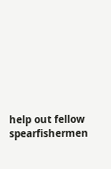help out fellow spearfishermen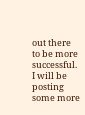out there to be more successful. I will be posting some more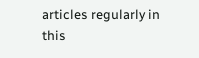articles regularly in this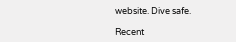website. Dive safe.

Recent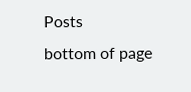Posts
bottom of page